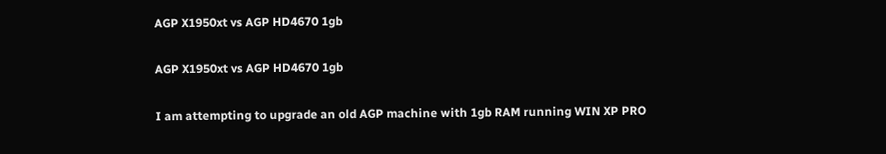AGP X1950xt vs AGP HD4670 1gb

AGP X1950xt vs AGP HD4670 1gb

I am attempting to upgrade an old AGP machine with 1gb RAM running WIN XP PRO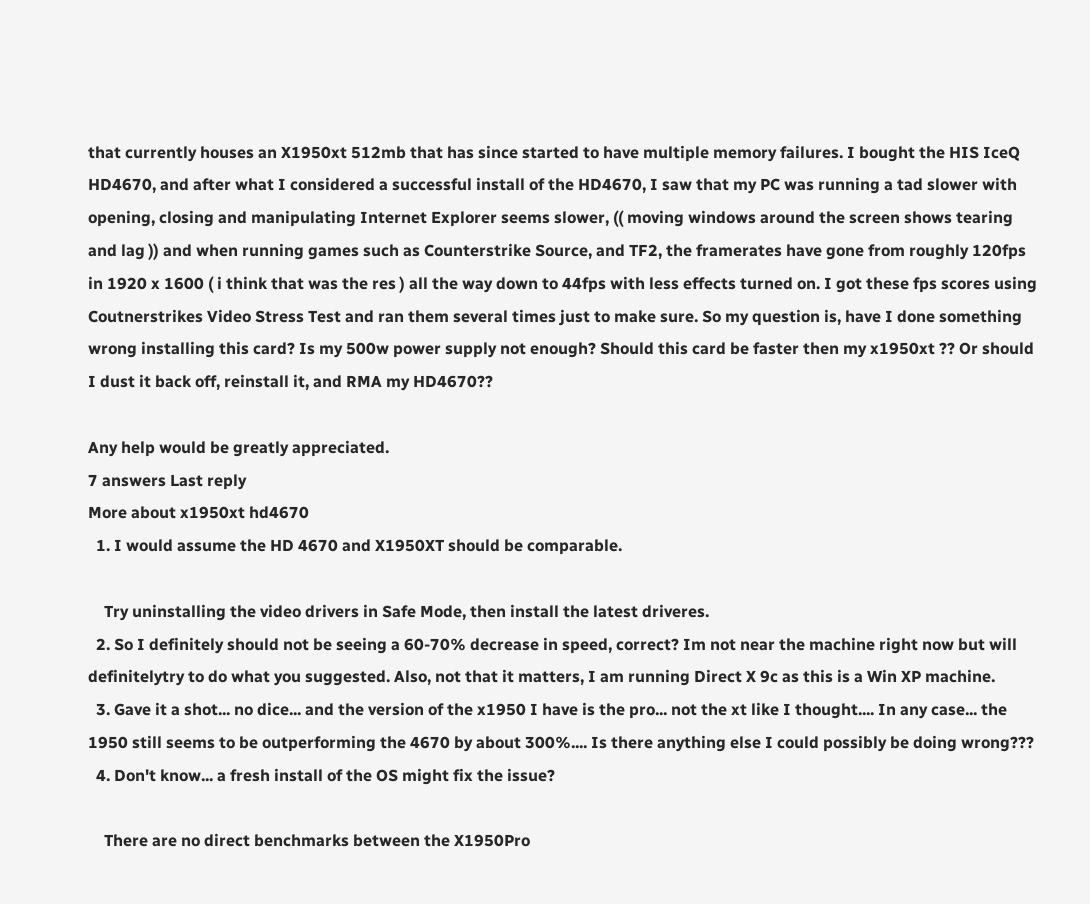that currently houses an X1950xt 512mb that has since started to have multiple memory failures. I bought the HIS IceQ HD4670, and after what I considered a successful install of the HD4670, I saw that my PC was running a tad slower with opening, closing and manipulating Internet Explorer seems slower, (( moving windows around the screen shows tearing and lag )) and when running games such as Counterstrike Source, and TF2, the framerates have gone from roughly 120fps in 1920 x 1600 ( i think that was the res ) all the way down to 44fps with less effects turned on. I got these fps scores using Coutnerstrikes Video Stress Test and ran them several times just to make sure. So my question is, have I done something wrong installing this card? Is my 500w power supply not enough? Should this card be faster then my x1950xt ?? Or should I dust it back off, reinstall it, and RMA my HD4670??

Any help would be greatly appreciated.
7 answers Last reply
More about x1950xt hd4670
  1. I would assume the HD 4670 and X1950XT should be comparable.

    Try uninstalling the video drivers in Safe Mode, then install the latest driveres.
  2. So I definitely should not be seeing a 60-70% decrease in speed, correct? Im not near the machine right now but will definitelytry to do what you suggested. Also, not that it matters, I am running Direct X 9c as this is a Win XP machine.
  3. Gave it a shot... no dice... and the version of the x1950 I have is the pro... not the xt like I thought.... In any case... the 1950 still seems to be outperforming the 4670 by about 300%.... Is there anything else I could possibly be doing wrong???
  4. Don't know... a fresh install of the OS might fix the issue?

    There are no direct benchmarks between the X1950Pro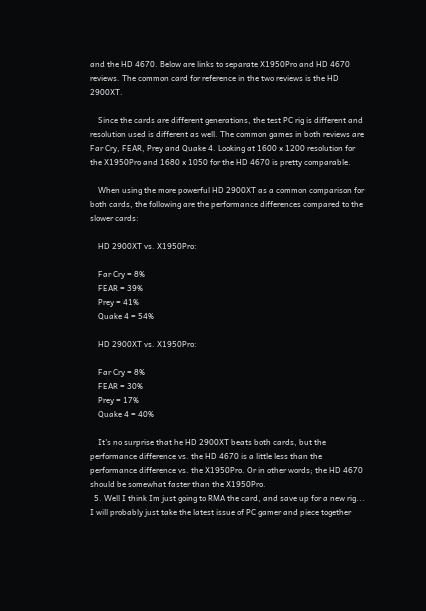and the HD 4670. Below are links to separate X1950Pro and HD 4670 reviews. The common card for reference in the two reviews is the HD 2900XT.

    Since the cards are different generations, the test PC rig is different and resolution used is different as well. The common games in both reviews are Far Cry, FEAR, Prey and Quake 4. Looking at 1600 x 1200 resolution for the X1950Pro and 1680 x 1050 for the HD 4670 is pretty comparable.

    When using the more powerful HD 2900XT as a common comparison for both cards, the following are the performance differences compared to the slower cards:

    HD 2900XT vs. X1950Pro:

    Far Cry = 8%
    FEAR = 39%
    Prey = 41%
    Quake 4 = 54%

    HD 2900XT vs. X1950Pro:

    Far Cry = 8%
    FEAR = 30%
    Prey = 17%
    Quake 4 = 40%

    It's no surprise that he HD 2900XT beats both cards, but the performance difference vs. the HD 4670 is a little less than the performance difference vs. the X1950Pro. Or in other words; the HD 4670 should be somewhat faster than the X1950Pro.
  5. Well I think Im just going to RMA the card, and save up for a new rig... I will probably just take the latest issue of PC gamer and piece together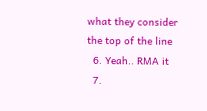what they consider the top of the line
  6. Yeah.. RMA it
  7.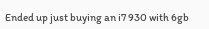Ended up just buying an i7 930 with 6gb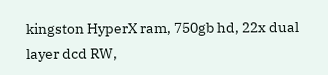kingston HyperX ram, 750gb hd, 22x dual layer dcd RW,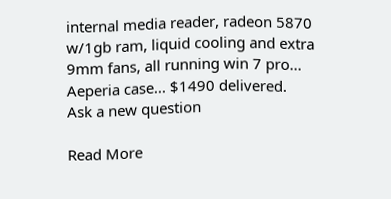internal media reader, radeon 5870 w/1gb ram, liquid cooling and extra 9mm fans, all running win 7 pro... Aeperia case... $1490 delivered.
Ask a new question

Read More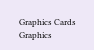Graphics Cards Graphics